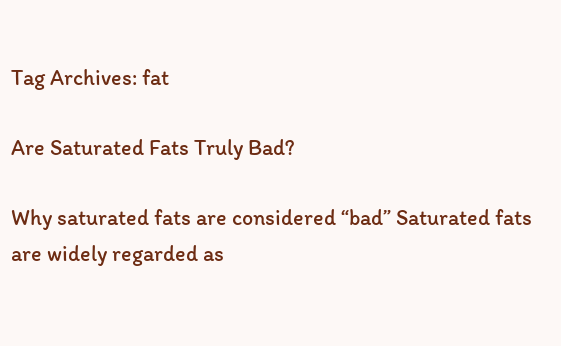Tag Archives: fat

Are Saturated Fats Truly Bad?

Why saturated fats are considered “bad” Saturated fats are widely regarded as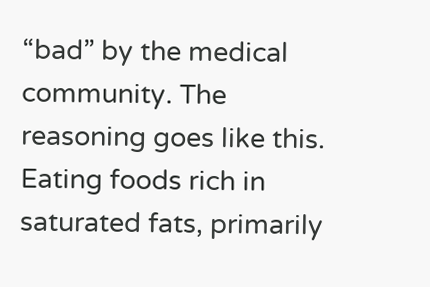“bad” by the medical community. The reasoning goes like this. Eating foods rich in saturated fats, primarily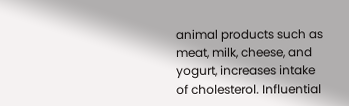animal products such as meat, milk, cheese, and yogurt, increases intake of cholesterol. Influential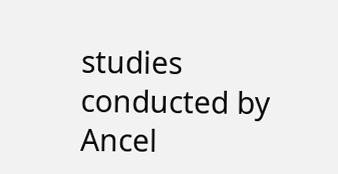studies conducted by Ancel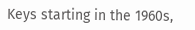Keys starting in the 1960s,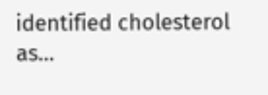identified cholesterol as…